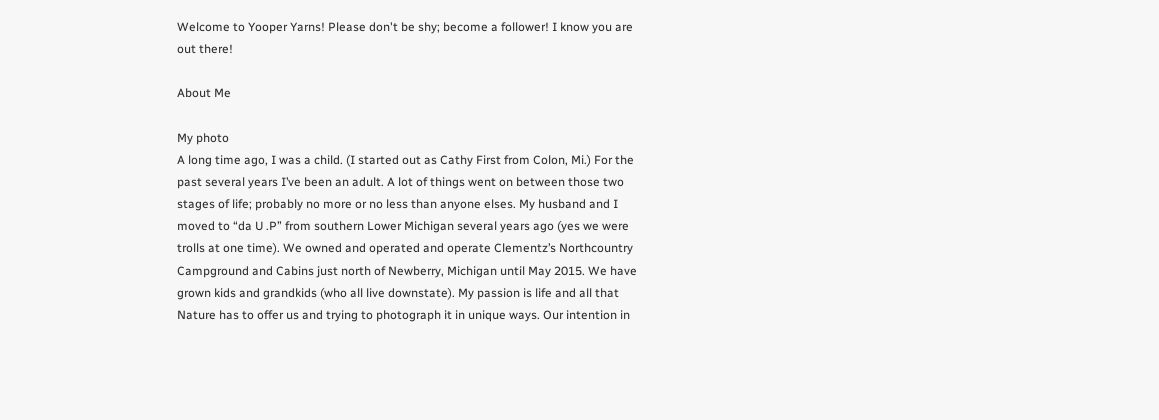Welcome to Yooper Yarns! Please don't be shy; become a follower! I know you are out there!

About Me

My photo
A long time ago, I was a child. (I started out as Cathy First from Colon, Mi.) For the past several years I’ve been an adult. A lot of things went on between those two stages of life; probably no more or no less than anyone elses. My husband and I moved to “da U .P” from southern Lower Michigan several years ago (yes we were trolls at one time). We owned and operated and operate Clementz’s Northcountry Campground and Cabins just north of Newberry, Michigan until May 2015. We have grown kids and grandkids (who all live downstate). My passion is life and all that Nature has to offer us and trying to photograph it in unique ways. Our intention in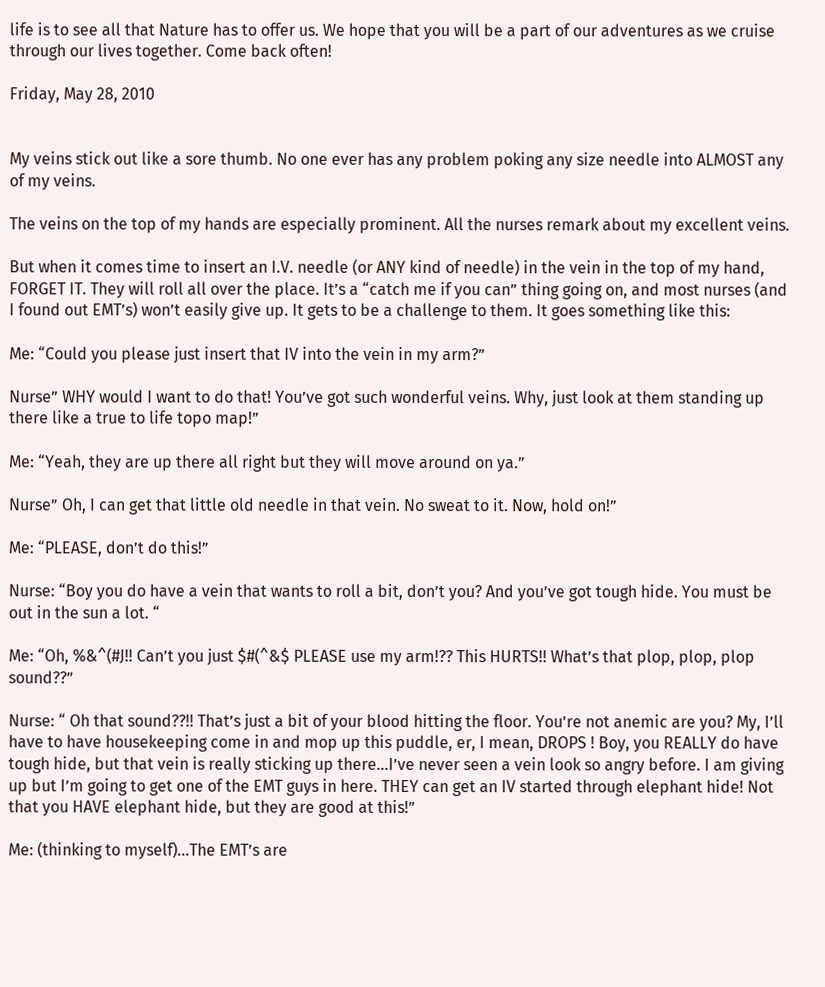life is to see all that Nature has to offer us. We hope that you will be a part of our adventures as we cruise through our lives together. Come back often!

Friday, May 28, 2010


My veins stick out like a sore thumb. No one ever has any problem poking any size needle into ALMOST any of my veins.

The veins on the top of my hands are especially prominent. All the nurses remark about my excellent veins.

But when it comes time to insert an I.V. needle (or ANY kind of needle) in the vein in the top of my hand, FORGET IT. They will roll all over the place. It’s a “catch me if you can” thing going on, and most nurses (and I found out EMT’s) won’t easily give up. It gets to be a challenge to them. It goes something like this:

Me: “Could you please just insert that IV into the vein in my arm?”

Nurse” WHY would I want to do that! You’ve got such wonderful veins. Why, just look at them standing up there like a true to life topo map!”

Me: “Yeah, they are up there all right but they will move around on ya.”

Nurse” Oh, I can get that little old needle in that vein. No sweat to it. Now, hold on!”

Me: “PLEASE, don’t do this!”

Nurse: “Boy you do have a vein that wants to roll a bit, don’t you? And you’ve got tough hide. You must be out in the sun a lot. “

Me: “Oh, %&^(#J!! Can’t you just $#(^&$ PLEASE use my arm!?? This HURTS!! What’s that plop, plop, plop sound??”

Nurse: “ Oh that sound??!! That’s just a bit of your blood hitting the floor. You’re not anemic are you? My, I’ll have to have housekeeping come in and mop up this puddle, er, I mean, DROPS ! Boy, you REALLY do have tough hide, but that vein is really sticking up there…I’ve never seen a vein look so angry before. I am giving up but I’m going to get one of the EMT guys in here. THEY can get an IV started through elephant hide! Not that you HAVE elephant hide, but they are good at this!”

Me: (thinking to myself)…The EMT’s are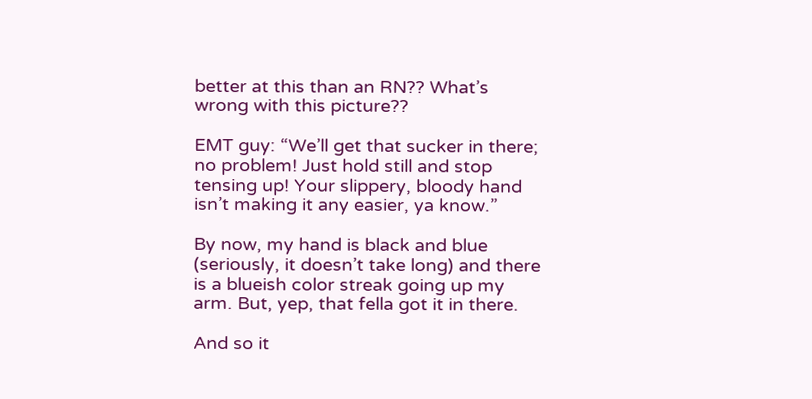better at this than an RN?? What’s wrong with this picture??

EMT guy: “We’ll get that sucker in there; no problem! Just hold still and stop tensing up! Your slippery, bloody hand isn’t making it any easier, ya know.”

By now, my hand is black and blue (seriously, it doesn’t take long) and there is a blueish color streak going up my arm. But, yep, that fella got it in there.

And so it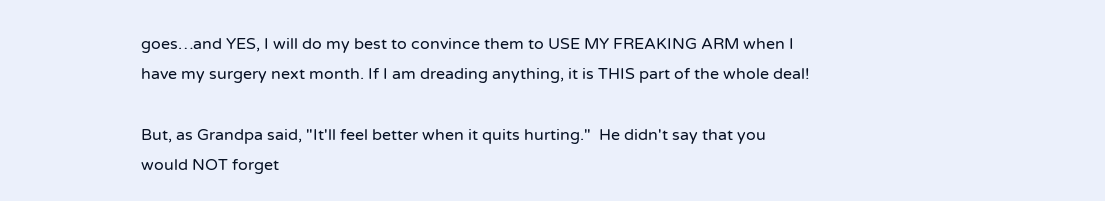goes…and YES, I will do my best to convince them to USE MY FREAKING ARM when I have my surgery next month. If I am dreading anything, it is THIS part of the whole deal!

But, as Grandpa said, "It'll feel better when it quits hurting."  He didn't say that you would NOT forget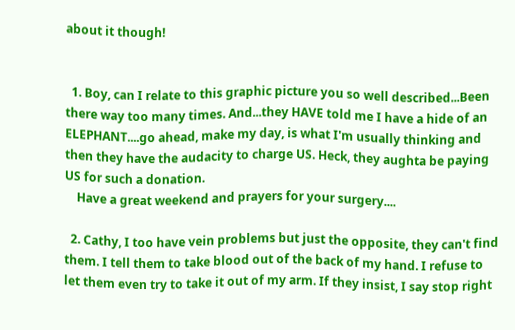about it though!


  1. Boy, can I relate to this graphic picture you so well described...Been there way too many times. And...they HAVE told me I have a hide of an ELEPHANT....go ahead, make my day, is what I'm usually thinking and then they have the audacity to charge US. Heck, they aughta be paying US for such a donation.
    Have a great weekend and prayers for your surgery....

  2. Cathy, I too have vein problems but just the opposite, they can't find them. I tell them to take blood out of the back of my hand. I refuse to let them even try to take it out of my arm. If they insist, I say stop right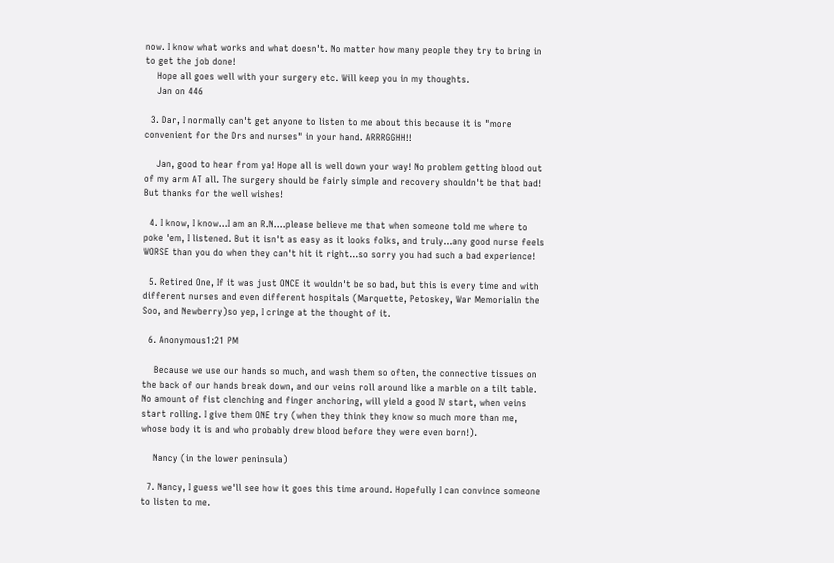now. I know what works and what doesn't. No matter how many people they try to bring in to get the job done!
    Hope all goes well with your surgery etc. Will keep you in my thoughts.
    Jan on 446

  3. Dar, I normally can't get anyone to listen to me about this because it is "more convenient for the Drs and nurses" in your hand. ARRRGGHH!!

    Jan, good to hear from ya! Hope all is well down your way! No problem getting blood out of my arm AT all. The surgery should be fairly simple and recovery shouldn't be that bad! But thanks for the well wishes!

  4. I know, I know...I am an R.N....please believe me that when someone told me where to poke 'em, I listened. But it isn't as easy as it looks folks, and truly...any good nurse feels WORSE than you do when they can't hit it right...so sorry you had such a bad experience!

  5. Retired One, If it was just ONCE it wouldn't be so bad, but this is every time and with different nurses and even different hospitals (Marquette, Petoskey, War Memorialin the Soo, and Newberry)so yep, I cringe at the thought of it.

  6. Anonymous1:21 PM

    Because we use our hands so much, and wash them so often, the connective tissues on the back of our hands break down, and our veins roll around like a marble on a tilt table. No amount of fist clenching and finger anchoring, will yield a good IV start, when veins start rolling. I give them ONE try (when they think they know so much more than me, whose body it is and who probably drew blood before they were even born!).

    Nancy (in the lower peninsula)

  7. Nancy, I guess we'll see how it goes this time around. Hopefully I can convince someone to listen to me.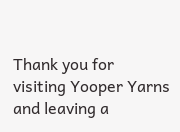Thank you for visiting Yooper Yarns and leaving a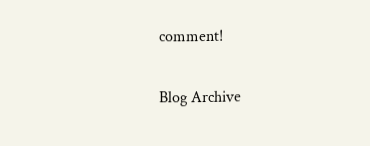comment!

Blog Archive